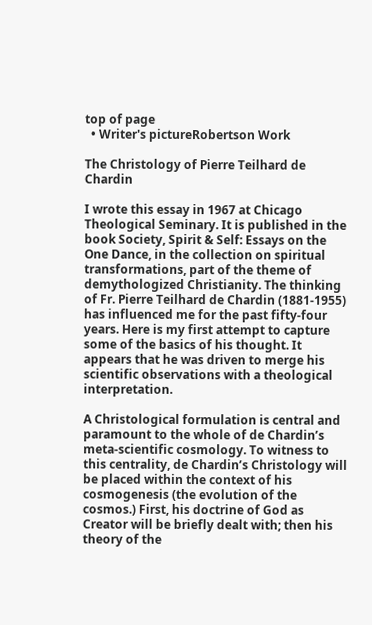top of page
  • Writer's pictureRobertson Work

The Christology of Pierre Teilhard de Chardin

I wrote this essay in 1967 at Chicago Theological Seminary. It is published in the book Society, Spirit & Self: Essays on the One Dance, in the collection on spiritual transformations, part of the theme of demythologized Christianity. The thinking of Fr. Pierre Teilhard de Chardin (1881-1955) has influenced me for the past fifty-four years. Here is my first attempt to capture some of the basics of his thought. It appears that he was driven to merge his scientific observations with a theological interpretation.

A Christological formulation is central and paramount to the whole of de Chardin’s meta-scientific cosmology. To witness to this centrality, de Chardin’s Christology will be placed within the context of his cosmogenesis (the evolution of the cosmos.) First, his doctrine of God as Creator will be briefly dealt with; then his theory of the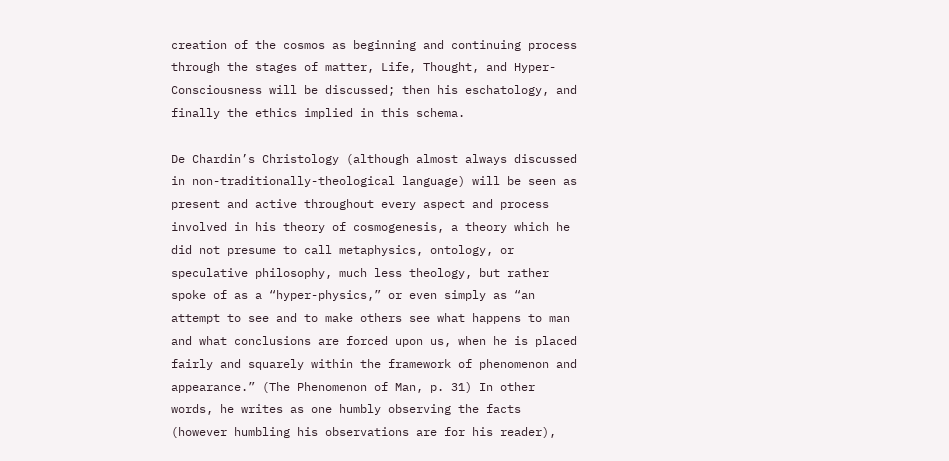creation of the cosmos as beginning and continuing process through the stages of matter, Life, Thought, and Hyper-Consciousness will be discussed; then his eschatology, and finally the ethics implied in this schema.

De Chardin’s Christology (although almost always discussed in non-traditionally-theological language) will be seen as present and active throughout every aspect and process involved in his theory of cosmogenesis, a theory which he did not presume to call metaphysics, ontology, or speculative philosophy, much less theology, but rather spoke of as a “hyper-physics,” or even simply as “an attempt to see and to make others see what happens to man and what conclusions are forced upon us, when he is placed fairly and squarely within the framework of phenomenon and appearance.” (The Phenomenon of Man, p. 31) In other words, he writes as one humbly observing the facts (however humbling his observations are for his reader),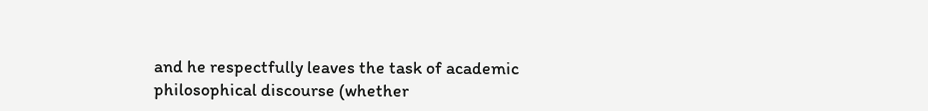and he respectfully leaves the task of academic philosophical discourse (whether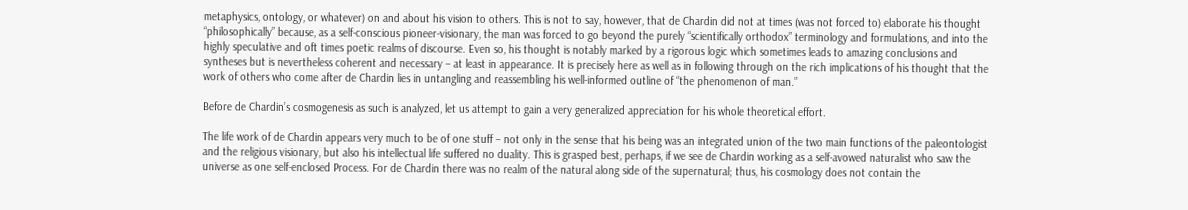metaphysics, ontology, or whatever) on and about his vision to others. This is not to say, however, that de Chardin did not at times (was not forced to) elaborate his thought “philosophically” because, as a self-conscious pioneer-visionary, the man was forced to go beyond the purely “scientifically orthodox” terminology and formulations, and into the highly speculative and oft times poetic realms of discourse. Even so, his thought is notably marked by a rigorous logic which sometimes leads to amazing conclusions and syntheses but is nevertheless coherent and necessary – at least in appearance. It is precisely here as well as in following through on the rich implications of his thought that the work of others who come after de Chardin lies in untangling and reassembling his well-informed outline of “the phenomenon of man.”

Before de Chardin’s cosmogenesis as such is analyzed, let us attempt to gain a very generalized appreciation for his whole theoretical effort.

The life work of de Chardin appears very much to be of one stuff – not only in the sense that his being was an integrated union of the two main functions of the paleontologist and the religious visionary, but also his intellectual life suffered no duality. This is grasped best, perhaps, if we see de Chardin working as a self-avowed naturalist who saw the universe as one self-enclosed Process. For de Chardin there was no realm of the natural along side of the supernatural; thus, his cosmology does not contain the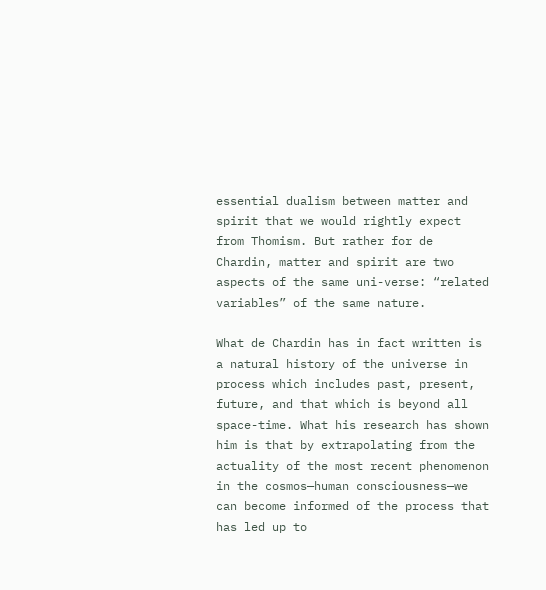essential dualism between matter and spirit that we would rightly expect from Thomism. But rather for de Chardin, matter and spirit are two aspects of the same uni-verse: “related variables” of the same nature.

What de Chardin has in fact written is a natural history of the universe in process which includes past, present, future, and that which is beyond all space-time. What his research has shown him is that by extrapolating from the actuality of the most recent phenomenon in the cosmos—human consciousness—we can become informed of the process that has led up to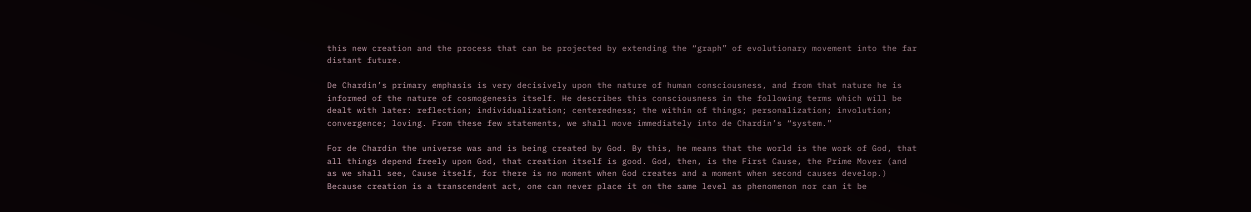this new creation and the process that can be projected by extending the “graph” of evolutionary movement into the far distant future.

De Chardin’s primary emphasis is very decisively upon the nature of human consciousness, and from that nature he is informed of the nature of cosmogenesis itself. He describes this consciousness in the following terms which will be dealt with later: reflection; individualization; centeredness; the within of things; personalization; involution; convergence; loving. From these few statements, we shall move immediately into de Chardin’s “system.”

For de Chardin the universe was and is being created by God. By this, he means that the world is the work of God, that all things depend freely upon God, that creation itself is good. God, then, is the First Cause, the Prime Mover (and as we shall see, Cause itself, for there is no moment when God creates and a moment when second causes develop.) Because creation is a transcendent act, one can never place it on the same level as phenomenon nor can it be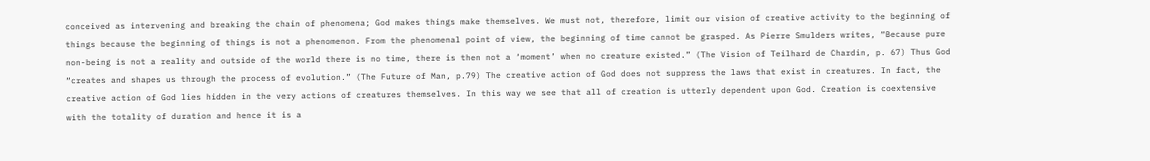conceived as intervening and breaking the chain of phenomena; God makes things make themselves. We must not, therefore, limit our vision of creative activity to the beginning of things because the beginning of things is not a phenomenon. From the phenomenal point of view, the beginning of time cannot be grasped. As Pierre Smulders writes, “Because pure non-being is not a reality and outside of the world there is no time, there is then not a ‘moment’ when no creature existed.” (The Vision of Teilhard de Chardin, p. 67) Thus God “creates and shapes us through the process of evolution.” (The Future of Man, p.79) The creative action of God does not suppress the laws that exist in creatures. In fact, the creative action of God lies hidden in the very actions of creatures themselves. In this way we see that all of creation is utterly dependent upon God. Creation is coextensive with the totality of duration and hence it is a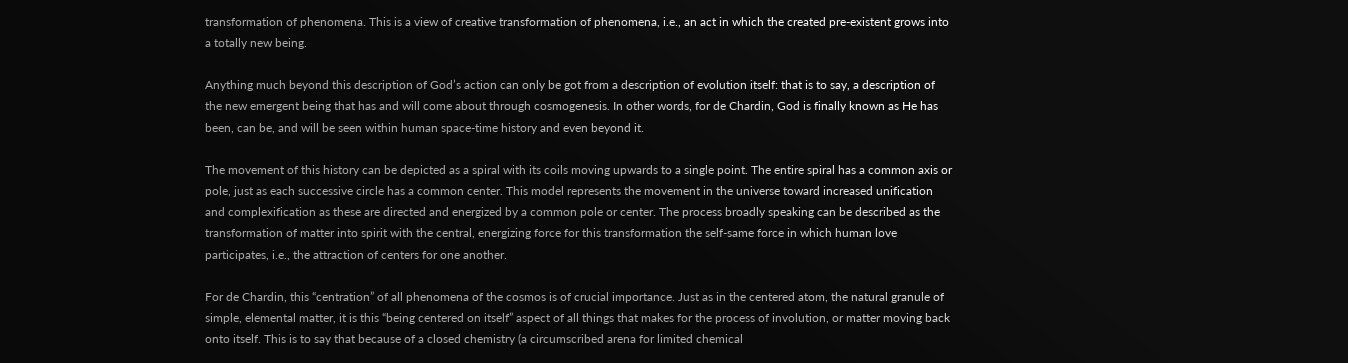transformation of phenomena. This is a view of creative transformation of phenomena, i.e., an act in which the created pre-existent grows into a totally new being.

Anything much beyond this description of God’s action can only be got from a description of evolution itself: that is to say, a description of the new emergent being that has and will come about through cosmogenesis. In other words, for de Chardin, God is finally known as He has been, can be, and will be seen within human space-time history and even beyond it.

The movement of this history can be depicted as a spiral with its coils moving upwards to a single point. The entire spiral has a common axis or pole, just as each successive circle has a common center. This model represents the movement in the universe toward increased unification and complexification as these are directed and energized by a common pole or center. The process broadly speaking can be described as the transformation of matter into spirit with the central, energizing force for this transformation the self-same force in which human love participates, i.e., the attraction of centers for one another.

For de Chardin, this “centration” of all phenomena of the cosmos is of crucial importance. Just as in the centered atom, the natural granule of simple, elemental matter, it is this “being centered on itself” aspect of all things that makes for the process of involution, or matter moving back onto itself. This is to say that because of a closed chemistry (a circumscribed arena for limited chemical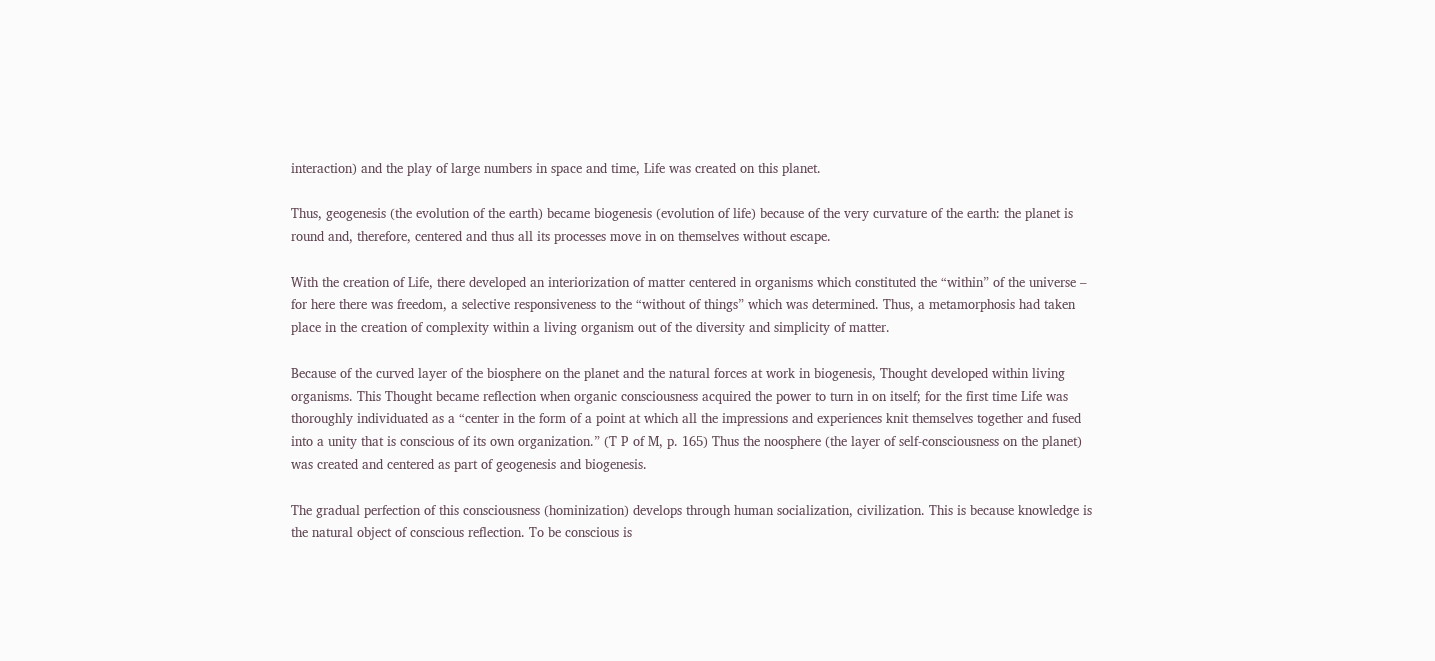interaction) and the play of large numbers in space and time, Life was created on this planet.

Thus, geogenesis (the evolution of the earth) became biogenesis (evolution of life) because of the very curvature of the earth: the planet is round and, therefore, centered and thus all its processes move in on themselves without escape.

With the creation of Life, there developed an interiorization of matter centered in organisms which constituted the “within” of the universe – for here there was freedom, a selective responsiveness to the “without of things” which was determined. Thus, a metamorphosis had taken place in the creation of complexity within a living organism out of the diversity and simplicity of matter.

Because of the curved layer of the biosphere on the planet and the natural forces at work in biogenesis, Thought developed within living organisms. This Thought became reflection when organic consciousness acquired the power to turn in on itself; for the first time Life was thoroughly individuated as a “center in the form of a point at which all the impressions and experiences knit themselves together and fused into a unity that is conscious of its own organization.” (T P of M, p. 165) Thus the noosphere (the layer of self-consciousness on the planet) was created and centered as part of geogenesis and biogenesis.

The gradual perfection of this consciousness (hominization) develops through human socialization, civilization. This is because knowledge is the natural object of conscious reflection. To be conscious is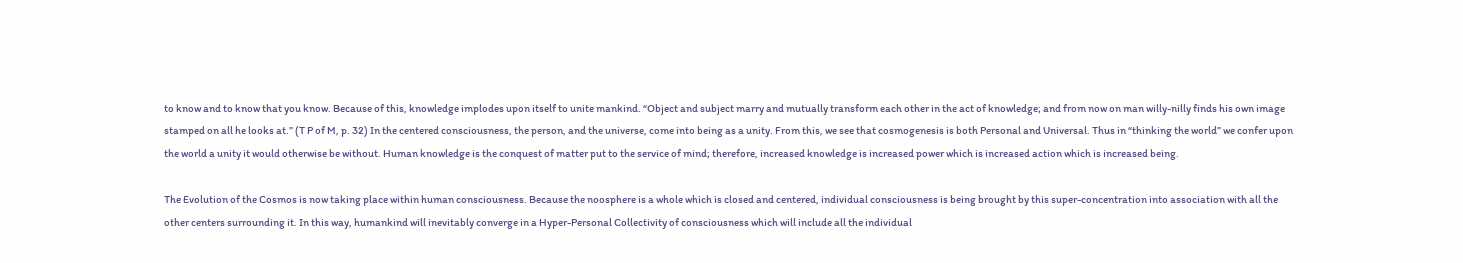to know and to know that you know. Because of this, knowledge implodes upon itself to unite mankind. “Object and subject marry and mutually transform each other in the act of knowledge; and from now on man willy-nilly finds his own image stamped on all he looks at.” (T P of M, p. 32) In the centered consciousness, the person, and the universe, come into being as a unity. From this, we see that cosmogenesis is both Personal and Universal. Thus in “thinking the world” we confer upon the world a unity it would otherwise be without. Human knowledge is the conquest of matter put to the service of mind; therefore, increased knowledge is increased power which is increased action which is increased being.

The Evolution of the Cosmos is now taking place within human consciousness. Because the noosphere is a whole which is closed and centered, individual consciousness is being brought by this super-concentration into association with all the other centers surrounding it. In this way, humankind will inevitably converge in a Hyper-Personal Collectivity of consciousness which will include all the individual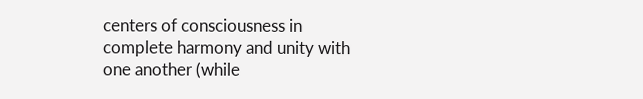centers of consciousness in complete harmony and unity with one another (while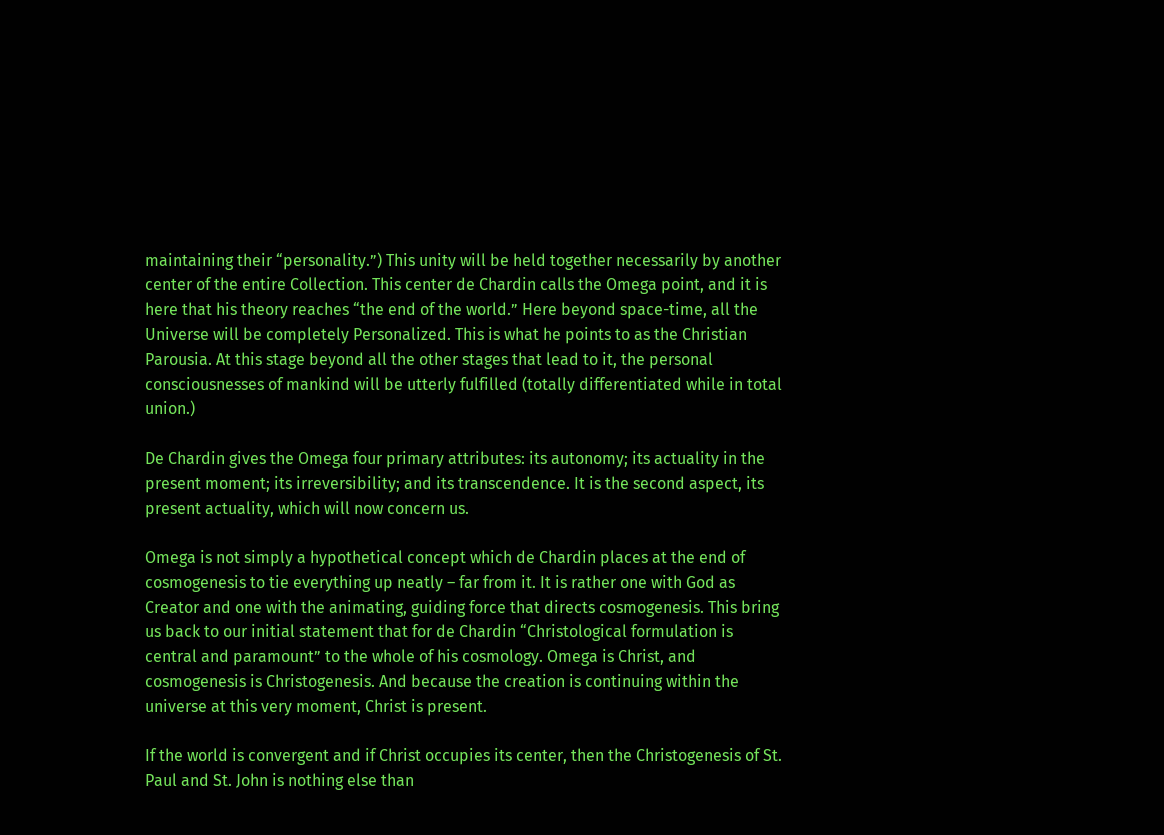maintaining their “personality.”) This unity will be held together necessarily by another center of the entire Collection. This center de Chardin calls the Omega point, and it is here that his theory reaches “the end of the world.” Here beyond space-time, all the Universe will be completely Personalized. This is what he points to as the Christian Parousia. At this stage beyond all the other stages that lead to it, the personal consciousnesses of mankind will be utterly fulfilled (totally differentiated while in total union.)

De Chardin gives the Omega four primary attributes: its autonomy; its actuality in the present moment; its irreversibility; and its transcendence. It is the second aspect, its present actuality, which will now concern us.

Omega is not simply a hypothetical concept which de Chardin places at the end of cosmogenesis to tie everything up neatly – far from it. It is rather one with God as Creator and one with the animating, guiding force that directs cosmogenesis. This bring us back to our initial statement that for de Chardin “Christological formulation is central and paramount” to the whole of his cosmology. Omega is Christ, and cosmogenesis is Christogenesis. And because the creation is continuing within the universe at this very moment, Christ is present.

If the world is convergent and if Christ occupies its center, then the Christogenesis of St. Paul and St. John is nothing else than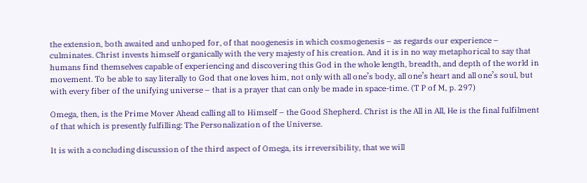the extension, both awaited and unhoped for, of that noogenesis in which cosmogenesis – as regards our experience – culminates. Christ invests himself organically with the very majesty of his creation. And it is in no way metaphorical to say that humans find themselves capable of experiencing and discovering this God in the whole length, breadth, and depth of the world in movement. To be able to say literally to God that one loves him, not only with all one’s body, all one’s heart and all one’s soul, but with every fiber of the unifying universe – that is a prayer that can only be made in space-time. (T P of M, p. 297)

Omega, then, is the Prime Mover Ahead calling all to Himself – the Good Shepherd. Christ is the All in All, He is the final fulfilment of that which is presently fulfilling: The Personalization of the Universe.

It is with a concluding discussion of the third aspect of Omega, its irreversibility, that we will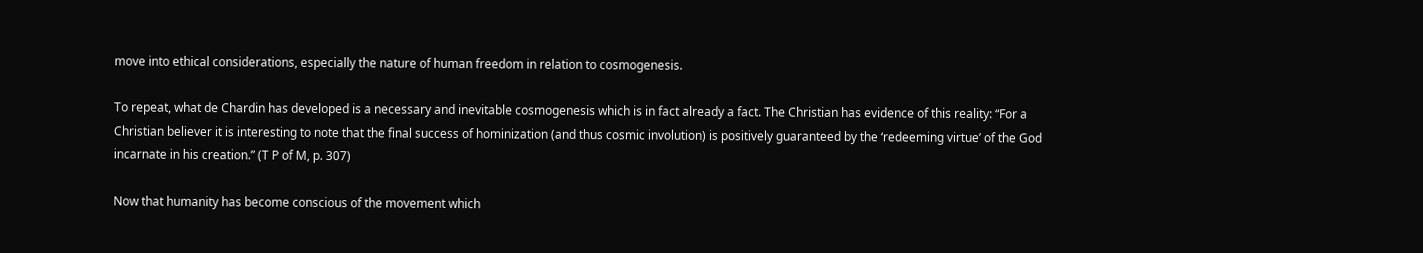move into ethical considerations, especially the nature of human freedom in relation to cosmogenesis.

To repeat, what de Chardin has developed is a necessary and inevitable cosmogenesis which is in fact already a fact. The Christian has evidence of this reality: “For a Christian believer it is interesting to note that the final success of hominization (and thus cosmic involution) is positively guaranteed by the ‘redeeming virtue’ of the God incarnate in his creation.” (T P of M, p. 307)

Now that humanity has become conscious of the movement which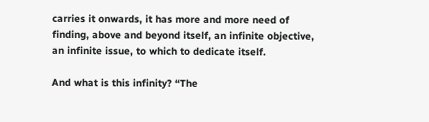carries it onwards, it has more and more need of finding, above and beyond itself, an infinite objective, an infinite issue, to which to dedicate itself.

And what is this infinity? “The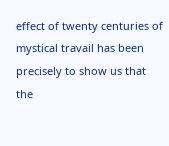effect of twenty centuries of mystical travail has been precisely to show us that the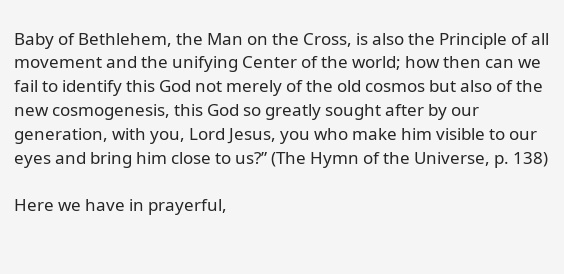Baby of Bethlehem, the Man on the Cross, is also the Principle of all movement and the unifying Center of the world; how then can we fail to identify this God not merely of the old cosmos but also of the new cosmogenesis, this God so greatly sought after by our generation, with you, Lord Jesus, you who make him visible to our eyes and bring him close to us?” (The Hymn of the Universe, p. 138)

Here we have in prayerful,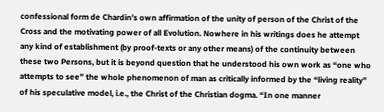confessional form de Chardin’s own affirmation of the unity of person of the Christ of the Cross and the motivating power of all Evolution. Nowhere in his writings does he attempt any kind of establishment (by proof-texts or any other means) of the continuity between these two Persons, but it is beyond question that he understood his own work as “one who attempts to see” the whole phenomenon of man as critically informed by the “living reality” of his speculative model, i.e., the Christ of the Christian dogma. “In one manner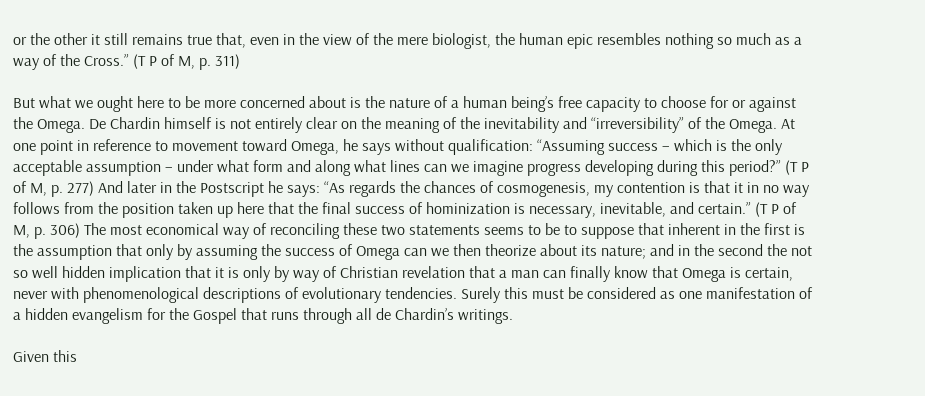or the other it still remains true that, even in the view of the mere biologist, the human epic resembles nothing so much as a way of the Cross.” (T P of M, p. 311)

But what we ought here to be more concerned about is the nature of a human being’s free capacity to choose for or against the Omega. De Chardin himself is not entirely clear on the meaning of the inevitability and “irreversibility” of the Omega. At one point in reference to movement toward Omega, he says without qualification: “Assuming success – which is the only acceptable assumption – under what form and along what lines can we imagine progress developing during this period?” (T P of M, p. 277) And later in the Postscript he says: “As regards the chances of cosmogenesis, my contention is that it in no way follows from the position taken up here that the final success of hominization is necessary, inevitable, and certain.” (T P of M, p. 306) The most economical way of reconciling these two statements seems to be to suppose that inherent in the first is the assumption that only by assuming the success of Omega can we then theorize about its nature; and in the second the not so well hidden implication that it is only by way of Christian revelation that a man can finally know that Omega is certain, never with phenomenological descriptions of evolutionary tendencies. Surely this must be considered as one manifestation of a hidden evangelism for the Gospel that runs through all de Chardin’s writings.

Given this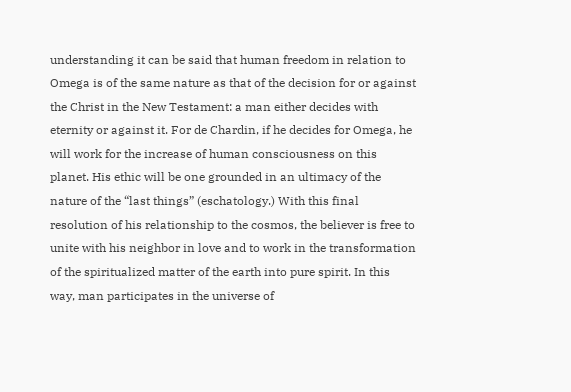understanding it can be said that human freedom in relation to Omega is of the same nature as that of the decision for or against the Christ in the New Testament: a man either decides with eternity or against it. For de Chardin, if he decides for Omega, he will work for the increase of human consciousness on this planet. His ethic will be one grounded in an ultimacy of the nature of the “last things” (eschatology.) With this final resolution of his relationship to the cosmos, the believer is free to unite with his neighbor in love and to work in the transformation of the spiritualized matter of the earth into pure spirit. In this way, man participates in the universe of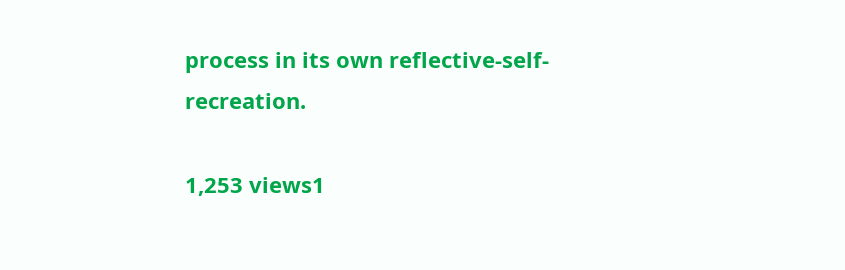process in its own reflective-self-recreation.

1,253 views1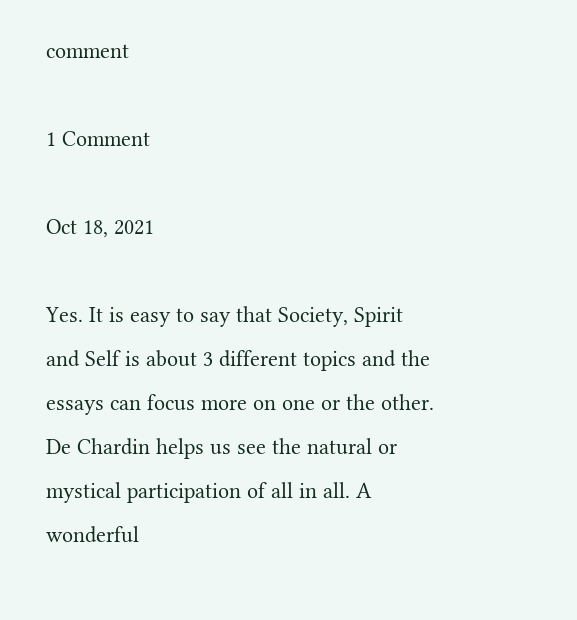comment

1 Comment

Oct 18, 2021

Yes. It is easy to say that Society, Spirit and Self is about 3 different topics and the essays can focus more on one or the other. De Chardin helps us see the natural or mystical participation of all in all. A wonderful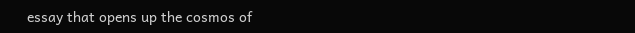essay that opens up the cosmos of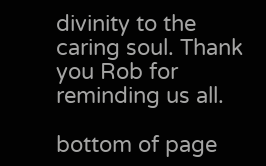divinity to the caring soul. Thank you Rob for reminding us all.

bottom of page